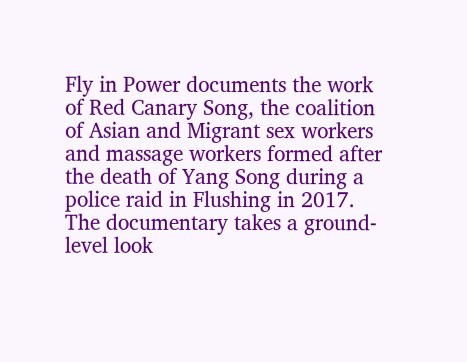Fly in Power documents the work of Red Canary Song, the coalition of Asian and Migrant sex workers and massage workers formed after the death of Yang Song during a police raid in Flushing in 2017. The documentary takes a ground-level look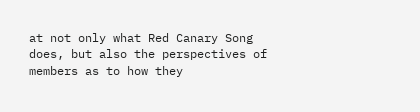at not only what Red Canary Song does, but also the perspectives of members as to how they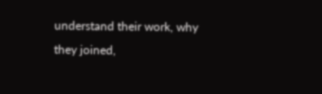understand their work, why they joined,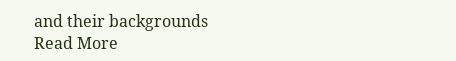and their backgrounds Read More